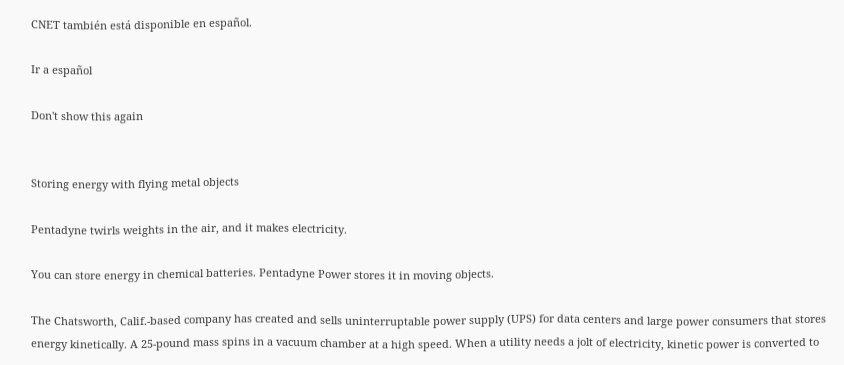CNET también está disponible en español.

Ir a español

Don't show this again


Storing energy with flying metal objects

Pentadyne twirls weights in the air, and it makes electricity.

You can store energy in chemical batteries. Pentadyne Power stores it in moving objects.

The Chatsworth, Calif.-based company has created and sells uninterruptable power supply (UPS) for data centers and large power consumers that stores energy kinetically. A 25-pound mass spins in a vacuum chamber at a high speed. When a utility needs a jolt of electricity, kinetic power is converted to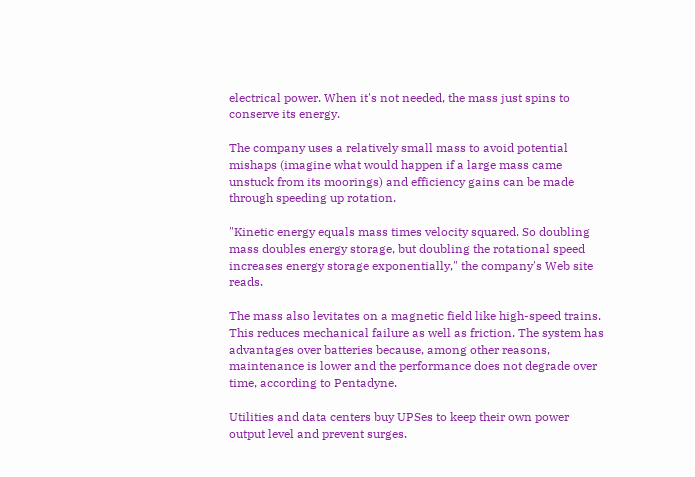electrical power. When it's not needed, the mass just spins to conserve its energy.

The company uses a relatively small mass to avoid potential mishaps (imagine what would happen if a large mass came unstuck from its moorings) and efficiency gains can be made through speeding up rotation.

"Kinetic energy equals mass times velocity squared. So doubling mass doubles energy storage, but doubling the rotational speed increases energy storage exponentially," the company's Web site reads.

The mass also levitates on a magnetic field like high-speed trains. This reduces mechanical failure as well as friction. The system has advantages over batteries because, among other reasons, maintenance is lower and the performance does not degrade over time, according to Pentadyne.

Utilities and data centers buy UPSes to keep their own power output level and prevent surges.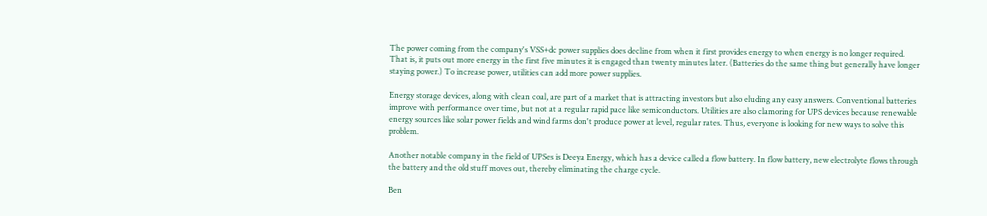The power coming from the company's VSS+dc power supplies does decline from when it first provides energy to when energy is no longer required. That is, it puts out more energy in the first five minutes it is engaged than twenty minutes later. (Batteries do the same thing but generally have longer staying power.) To increase power, utilities can add more power supplies.

Energy storage devices, along with clean coal, are part of a market that is attracting investors but also eluding any easy answers. Conventional batteries improve with performance over time, but not at a regular rapid pace like semiconductors. Utilities are also clamoring for UPS devices because renewable energy sources like solar power fields and wind farms don't produce power at level, regular rates. Thus, everyone is looking for new ways to solve this problem.

Another notable company in the field of UPSes is Deeya Energy, which has a device called a flow battery. In flow battery, new electrolyte flows through the battery and the old stuff moves out, thereby eliminating the charge cycle.

Ben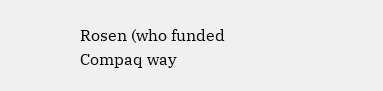Rosen (who funded Compaq way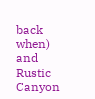back when) and Rustic Canyon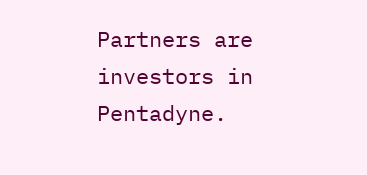Partners are investors in Pentadyne.